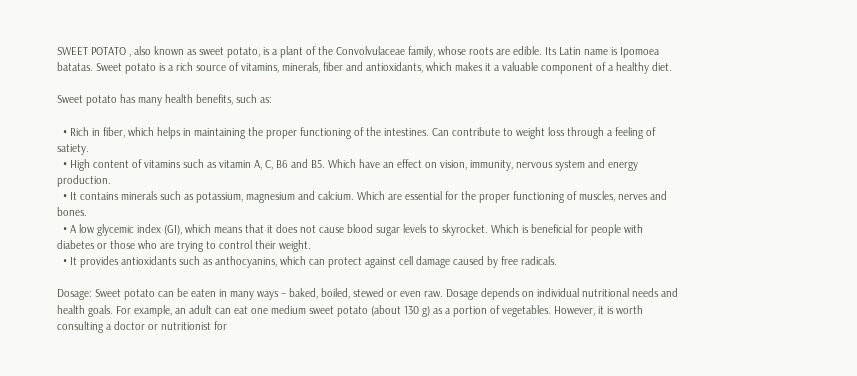SWEET POTATO , also known as sweet potato, is a plant of the Convolvulaceae family, whose roots are edible. Its Latin name is Ipomoea batatas. Sweet potato is a rich source of vitamins, minerals, fiber and antioxidants, which makes it a valuable component of a healthy diet.

Sweet potato has many health benefits, such as:

  • Rich in fiber, which helps in maintaining the proper functioning of the intestines. Can contribute to weight loss through a feeling of satiety.
  • High content of vitamins such as vitamin A, C, B6 and B5. Which have an effect on vision, immunity, nervous system and energy production.
  • It contains minerals such as potassium, magnesium and calcium. Which are essential for the proper functioning of muscles, nerves and bones.
  • A low glycemic index (GI), which means that it does not cause blood sugar levels to skyrocket. Which is beneficial for people with diabetes or those who are trying to control their weight.
  • It provides antioxidants such as anthocyanins, which can protect against cell damage caused by free radicals.

Dosage: Sweet potato can be eaten in many ways – baked, boiled, stewed or even raw. Dosage depends on individual nutritional needs and health goals. For example, an adult can eat one medium sweet potato (about 130 g) as a portion of vegetables. However, it is worth consulting a doctor or nutritionist for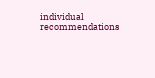individual recommendations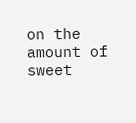on the amount of sweet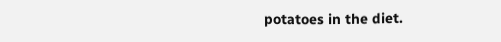potatoes in the diet.